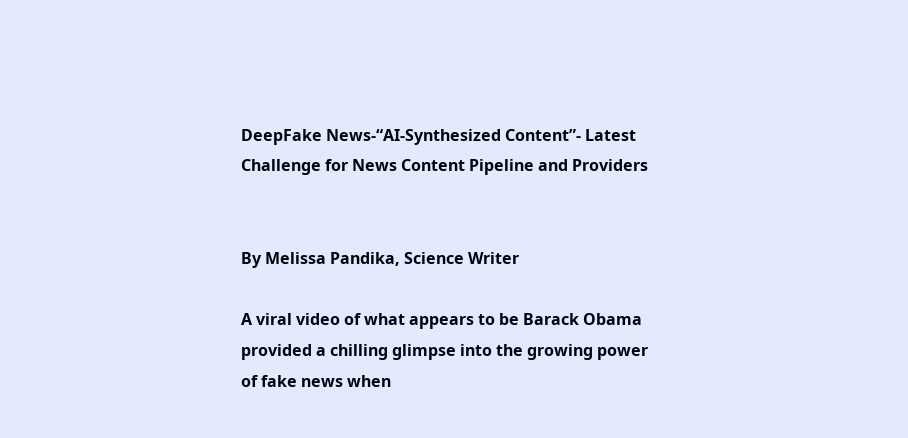DeepFake News-“AI-Synthesized Content”- Latest Challenge for News Content Pipeline and Providers


By Melissa Pandika, Science Writer

A viral video of what appears to be Barack Obama provided a chilling glimpse into the growing power of fake news when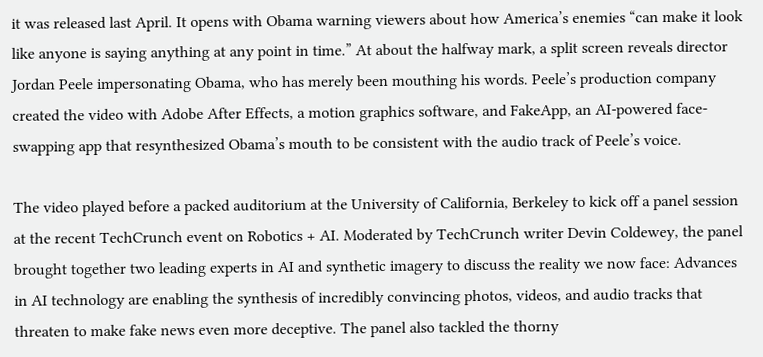it was released last April. It opens with Obama warning viewers about how America’s enemies “can make it look like anyone is saying anything at any point in time.” At about the halfway mark, a split screen reveals director Jordan Peele impersonating Obama, who has merely been mouthing his words. Peele’s production company created the video with Adobe After Effects, a motion graphics software, and FakeApp, an AI-powered face-swapping app that resynthesized Obama’s mouth to be consistent with the audio track of Peele’s voice.

The video played before a packed auditorium at the University of California, Berkeley to kick off a panel session at the recent TechCrunch event on Robotics + AI. Moderated by TechCrunch writer Devin Coldewey, the panel brought together two leading experts in AI and synthetic imagery to discuss the reality we now face: Advances in AI technology are enabling the synthesis of incredibly convincing photos, videos, and audio tracks that threaten to make fake news even more deceptive. The panel also tackled the thorny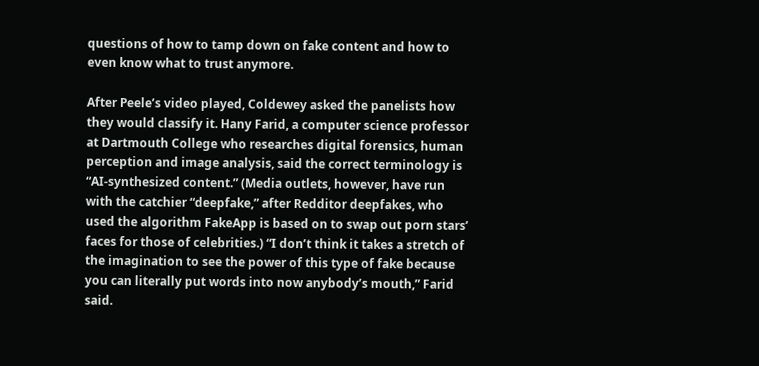questions of how to tamp down on fake content and how to even know what to trust anymore.

After Peele’s video played, Coldewey asked the panelists how they would classify it. Hany Farid, a computer science professor at Dartmouth College who researches digital forensics, human perception and image analysis, said the correct terminology is “AI-synthesized content.” (Media outlets, however, have run with the catchier “deepfake,” after Redditor deepfakes, who used the algorithm FakeApp is based on to swap out porn stars’ faces for those of celebrities.) “I don’t think it takes a stretch of the imagination to see the power of this type of fake because you can literally put words into now anybody’s mouth,” Farid said.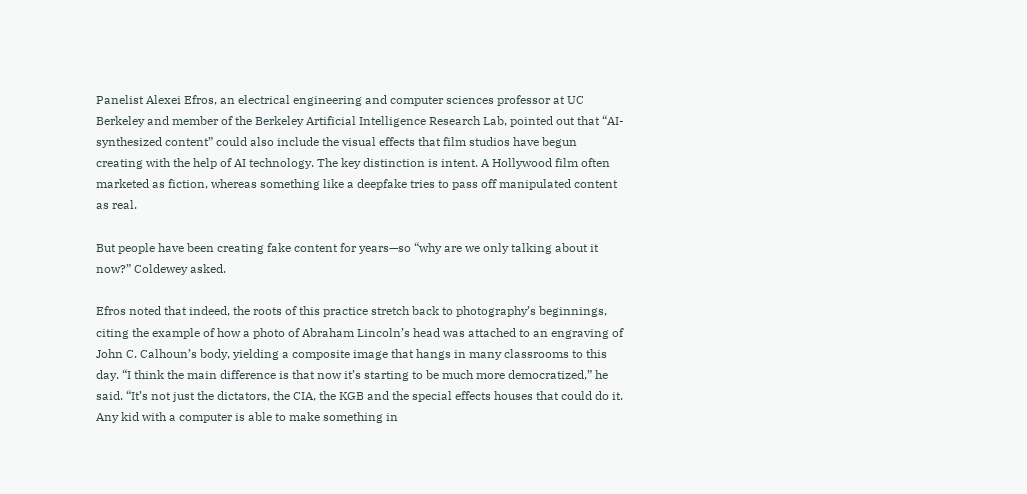Panelist Alexei Efros, an electrical engineering and computer sciences professor at UC Berkeley and member of the Berkeley Artificial Intelligence Research Lab, pointed out that “AI-synthesized content” could also include the visual effects that film studios have begun creating with the help of AI technology. The key distinction is intent. A Hollywood film often marketed as fiction, whereas something like a deepfake tries to pass off manipulated content as real.

But people have been creating fake content for years—so “why are we only talking about it now?” Coldewey asked.

Efros noted that indeed, the roots of this practice stretch back to photography’s beginnings, citing the example of how a photo of Abraham Lincoln’s head was attached to an engraving of John C. Calhoun’s body, yielding a composite image that hangs in many classrooms to this day. “I think the main difference is that now it’s starting to be much more democratized,” he said. “It’s not just the dictators, the CIA, the KGB and the special effects houses that could do it. Any kid with a computer is able to make something in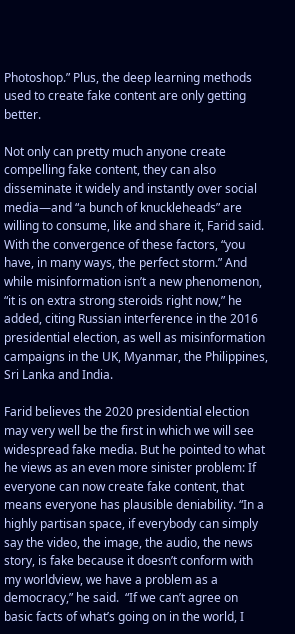Photoshop.” Plus, the deep learning methods used to create fake content are only getting better.

Not only can pretty much anyone create compelling fake content, they can also disseminate it widely and instantly over social media—and “a bunch of knuckleheads” are willing to consume, like and share it, Farid said. With the convergence of these factors, “you have, in many ways, the perfect storm.” And while misinformation isn’t a new phenomenon, “it is on extra strong steroids right now,” he added, citing Russian interference in the 2016 presidential election, as well as misinformation campaigns in the UK, Myanmar, the Philippines, Sri Lanka and India.

Farid believes the 2020 presidential election may very well be the first in which we will see widespread fake media. But he pointed to what he views as an even more sinister problem: If everyone can now create fake content, that means everyone has plausible deniability. “In a highly partisan space, if everybody can simply say the video, the image, the audio, the news story, is fake because it doesn’t conform with my worldview, we have a problem as a democracy,” he said.  “If we can’t agree on basic facts of what’s going on in the world, I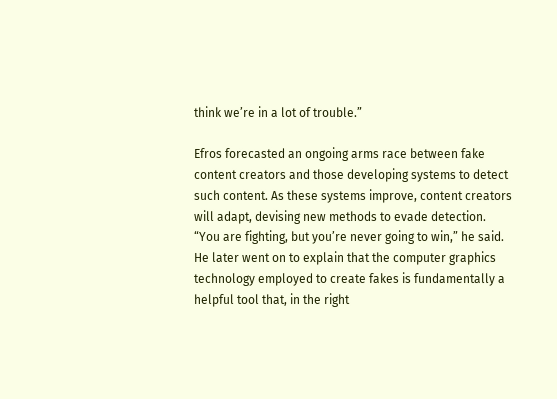think we’re in a lot of trouble.”

Efros forecasted an ongoing arms race between fake content creators and those developing systems to detect such content. As these systems improve, content creators will adapt, devising new methods to evade detection. “You are fighting, but you’re never going to win,” he said. He later went on to explain that the computer graphics technology employed to create fakes is fundamentally a helpful tool that, in the right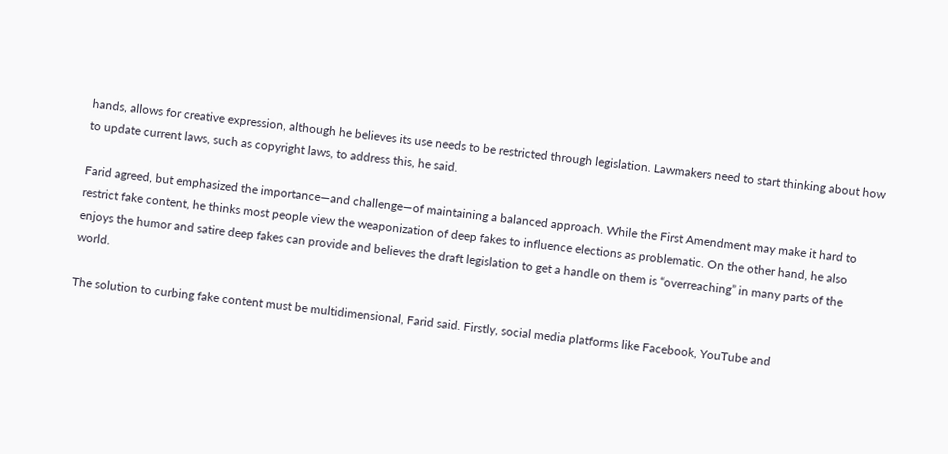hands, allows for creative expression, although he believes its use needs to be restricted through legislation. Lawmakers need to start thinking about how to update current laws, such as copyright laws, to address this, he said.

Farid agreed, but emphasized the importance—and challenge—of maintaining a balanced approach. While the First Amendment may make it hard to restrict fake content, he thinks most people view the weaponization of deep fakes to influence elections as problematic. On the other hand, he also enjoys the humor and satire deep fakes can provide and believes the draft legislation to get a handle on them is “overreaching” in many parts of the world.

The solution to curbing fake content must be multidimensional, Farid said. Firstly, social media platforms like Facebook, YouTube and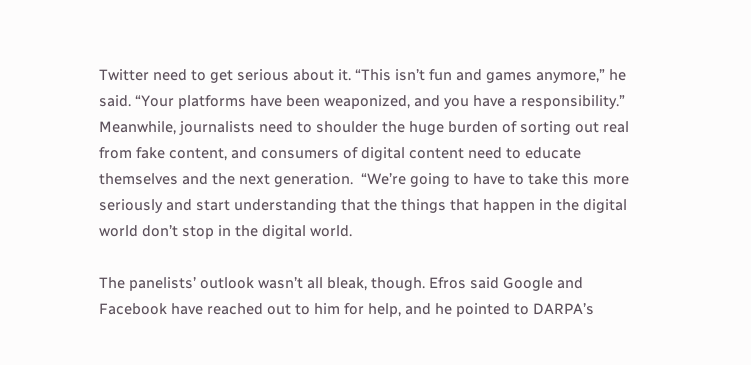Twitter need to get serious about it. “This isn’t fun and games anymore,” he said. “Your platforms have been weaponized, and you have a responsibility.” Meanwhile, journalists need to shoulder the huge burden of sorting out real from fake content, and consumers of digital content need to educate themselves and the next generation.  “We’re going to have to take this more seriously and start understanding that the things that happen in the digital world don’t stop in the digital world.

The panelists’ outlook wasn’t all bleak, though. Efros said Google and Facebook have reached out to him for help, and he pointed to DARPA’s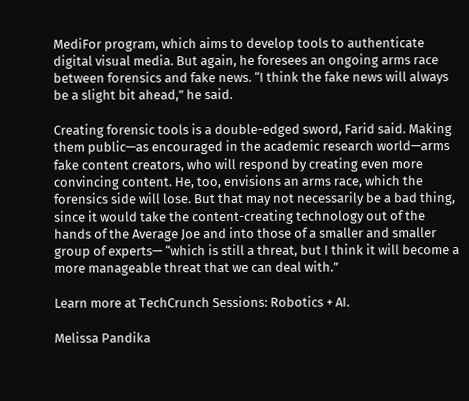MediFor program, which aims to develop tools to authenticate digital visual media. But again, he foresees an ongoing arms race between forensics and fake news. “I think the fake news will always be a slight bit ahead,” he said.

Creating forensic tools is a double-edged sword, Farid said. Making them public—as encouraged in the academic research world—arms fake content creators, who will respond by creating even more convincing content. He, too, envisions an arms race, which the forensics side will lose. But that may not necessarily be a bad thing, since it would take the content-creating technology out of the hands of the Average Joe and into those of a smaller and smaller group of experts— “which is still a threat, but I think it will become a more manageable threat that we can deal with.”

Learn more at TechCrunch Sessions: Robotics + AI.

Melissa Pandika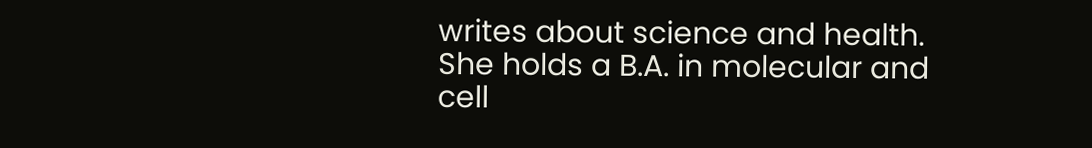writes about science and health.  She holds a B.A. in molecular and cell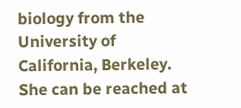biology from the University of California, Berkeley. She can be reached at